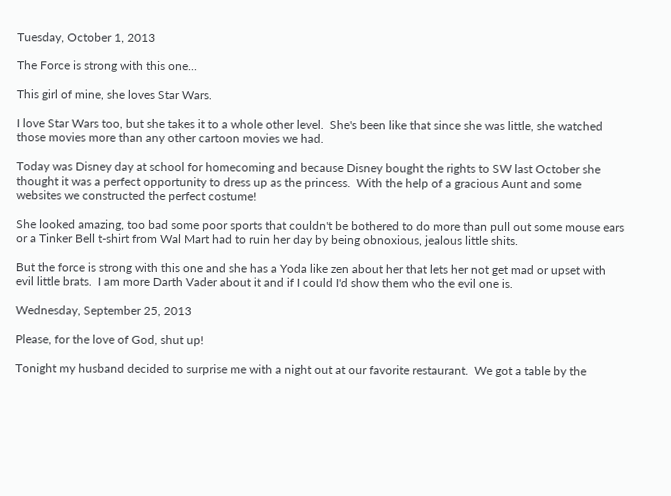Tuesday, October 1, 2013

The Force is strong with this one...

This girl of mine, she loves Star Wars.

I love Star Wars too, but she takes it to a whole other level.  She's been like that since she was little, she watched those movies more than any other cartoon movies we had.

Today was Disney day at school for homecoming and because Disney bought the rights to SW last October she thought it was a perfect opportunity to dress up as the princess.  With the help of a gracious Aunt and some websites we constructed the perfect costume!

She looked amazing, too bad some poor sports that couldn't be bothered to do more than pull out some mouse ears or a Tinker Bell t-shirt from Wal Mart had to ruin her day by being obnoxious, jealous little shits.

But the force is strong with this one and she has a Yoda like zen about her that lets her not get mad or upset with evil little brats.  I am more Darth Vader about it and if I could I'd show them who the evil one is.

Wednesday, September 25, 2013

Please, for the love of God, shut up!

Tonight my husband decided to surprise me with a night out at our favorite restaurant.  We got a table by the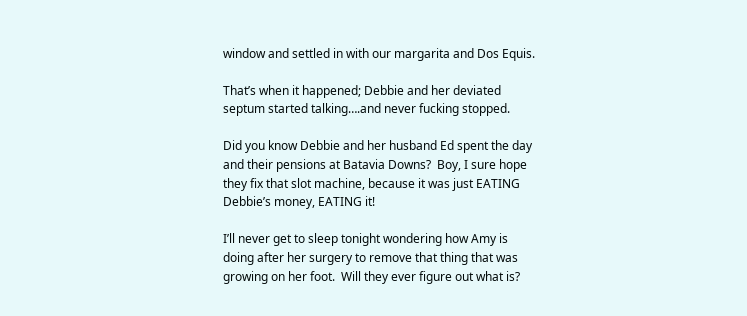window and settled in with our margarita and Dos Equis.

That’s when it happened; Debbie and her deviated septum started talking….and never fucking stopped.

Did you know Debbie and her husband Ed spent the day and their pensions at Batavia Downs?  Boy, I sure hope they fix that slot machine, because it was just EATING Debbie’s money, EATING it!

I’ll never get to sleep tonight wondering how Amy is doing after her surgery to remove that thing that was growing on her foot.  Will they ever figure out what is?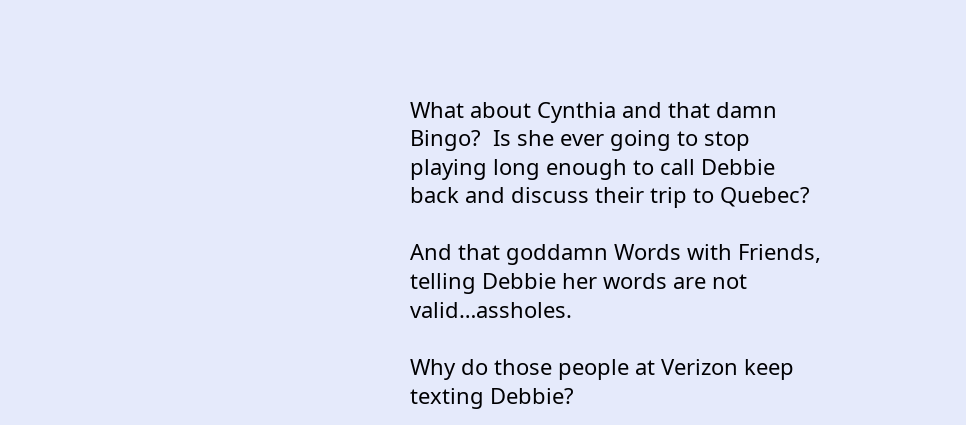What about Cynthia and that damn Bingo?  Is she ever going to stop playing long enough to call Debbie back and discuss their trip to Quebec?

And that goddamn Words with Friends, telling Debbie her words are not valid…assholes.

Why do those people at Verizon keep texting Debbie?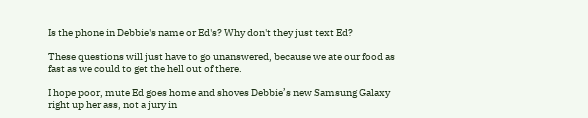Is the phone in Debbie's name or Ed's? Why don't they just text Ed?

These questions will just have to go unanswered, because we ate our food as fast as we could to get the hell out of there.

I hope poor, mute Ed goes home and shoves Debbie’s new Samsung Galaxy right up her ass, not a jury in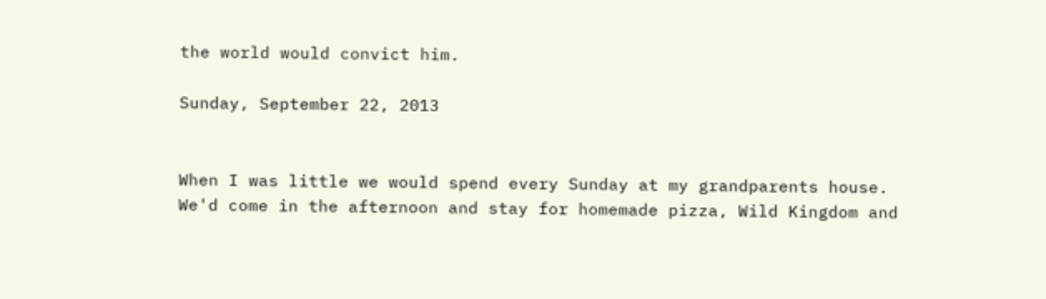the world would convict him.

Sunday, September 22, 2013


When I was little we would spend every Sunday at my grandparents house. We'd come in the afternoon and stay for homemade pizza, Wild Kingdom and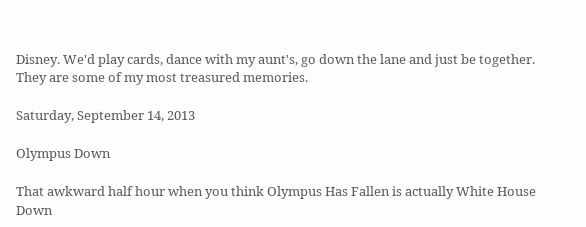Disney. We'd play cards, dance with my aunt's, go down the lane and just be together. They are some of my most treasured memories.

Saturday, September 14, 2013

Olympus Down

That awkward half hour when you think Olympus Has Fallen is actually White House Down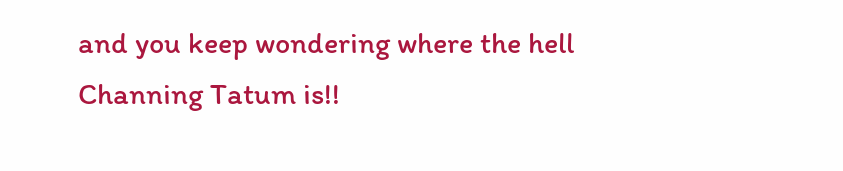and you keep wondering where the hell Channing Tatum is!!